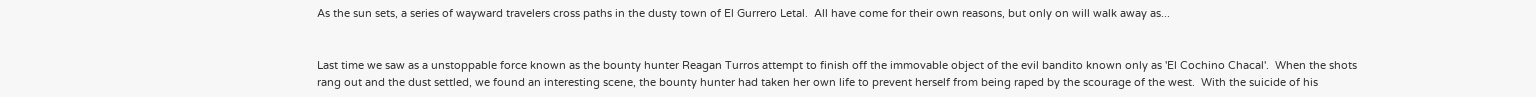As the sun sets, a series of wayward travelers cross paths in the dusty town of El Gurrero Letal.  All have come for their own reasons, but only on will walk away as...


Last time we saw as a unstoppable force known as the bounty hunter Reagan Turros attempt to finish off the immovable object of the evil bandito known only as 'El Cochino Chacal'.  When the shots rang out and the dust settled, we found an interesting scene, the bounty hunter had taken her own life to prevent herself from being raped by the scourage of the west.  With the suicide of his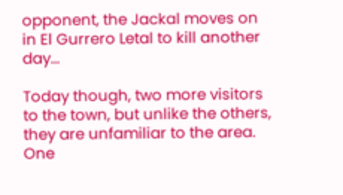opponent, the Jackal moves on in El Gurrero Letal to kill another day...

Today though, two more visitors to the town, but unlike the others, they are unfamiliar to the area.  One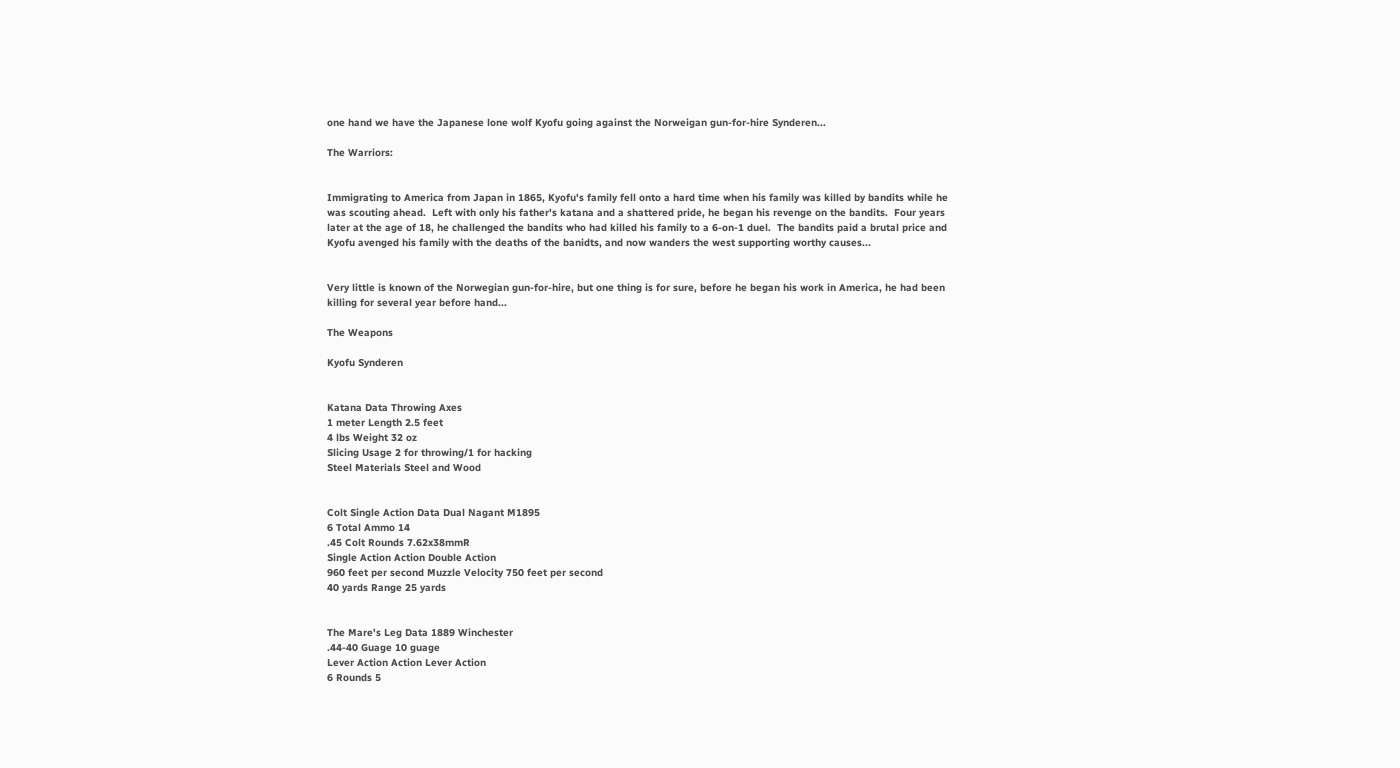one hand we have the Japanese lone wolf Kyofu going against the Norweigan gun-for-hire Synderen...

The Warriors:


Immigrating to America from Japan in 1865, Kyofu's family fell onto a hard time when his family was killed by bandits while he was scouting ahead.  Left with only his father's katana and a shattered pride, he began his revenge on the bandits.  Four years later at the age of 18, he challenged the bandits who had killed his family to a 6-on-1 duel.  The bandits paid a brutal price and Kyofu avenged his family with the deaths of the banidts, and now wanders the west supporting worthy causes...


Very little is known of the Norwegian gun-for-hire, but one thing is for sure, before he began his work in America, he had been killing for several year before hand...

The Weapons

Kyofu Synderen


Katana Data Throwing Axes
1 meter Length 2.5 feet
4 lbs Weight 32 oz
Slicing Usage 2 for throwing/1 for hacking
Steel Materials Steel and Wood


Colt Single Action Data Dual Nagant M1895
6 Total Ammo 14
.45 Colt Rounds 7.62x38mmR
Single Action Action Double Action
960 feet per second Muzzle Velocity 750 feet per second
40 yards Range 25 yards


The Mare's Leg Data 1889 Winchester
.44-40 Guage 10 guage
Lever Action Action Lever Action
6 Rounds 5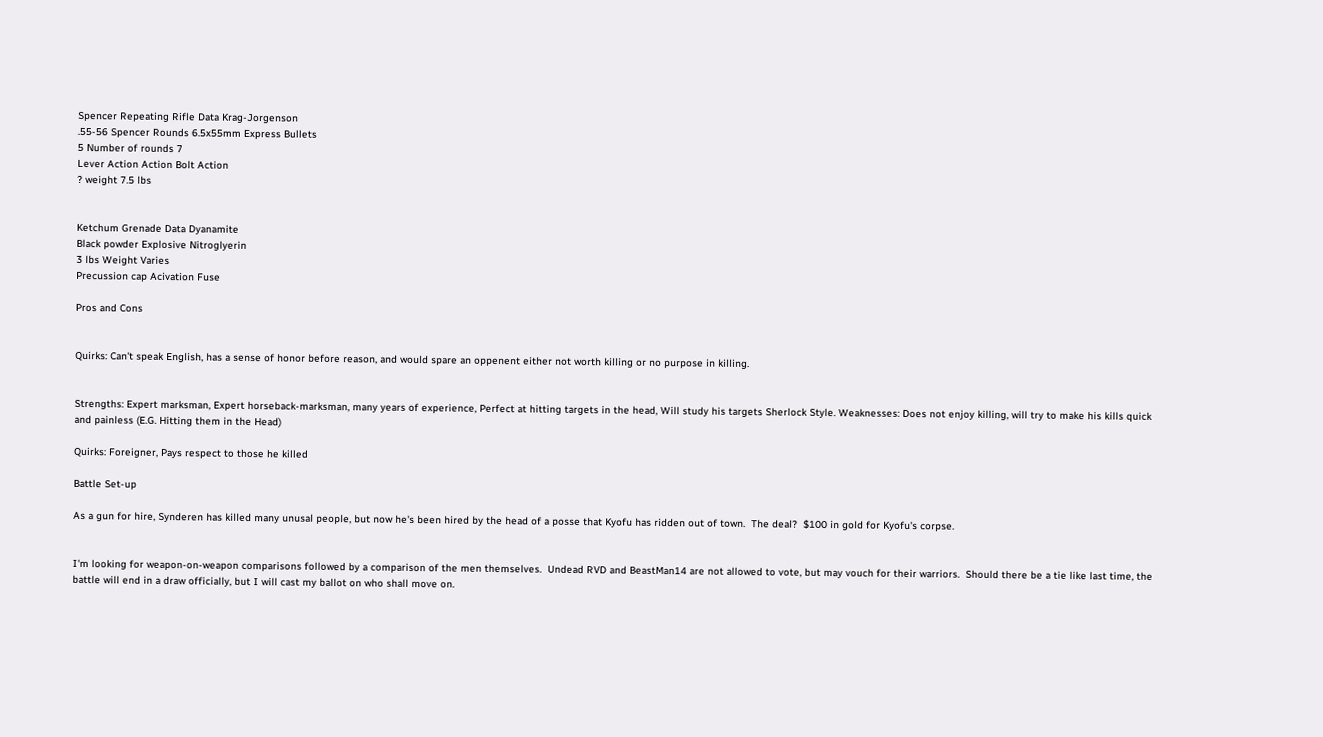Spencer Repeating Rifle Data Krag-Jorgenson
.55-56 Spencer Rounds 6.5x55mm Express Bullets
5 Number of rounds 7
Lever Action Action Bolt Action
? weight 7.5 lbs


Ketchum Grenade Data Dyanamite
Black powder Explosive Nitroglyerin
3 lbs Weight Varies
Precussion cap Acivation Fuse

Pros and Cons


Quirks: Can't speak English, has a sense of honor before reason, and would spare an oppenent either not worth killing or no purpose in killing.


Strengths: Expert marksman, Expert horseback-marksman, many years of experience, Perfect at hitting targets in the head, Will study his targets Sherlock Style. Weaknesses: Does not enjoy killing, will try to make his kills quick and painless (E.G. Hitting them in the Head)

Quirks: Foreigner, Pays respect to those he killed

Battle Set-up

As a gun for hire, Synderen has killed many unusal people, but now he's been hired by the head of a posse that Kyofu has ridden out of town.  The deal?  $100 in gold for Kyofu's corpse.


I'm looking for weapon-on-weapon comparisons followed by a comparison of the men themselves.  Undead RVD and BeastMan14 are not allowed to vote, but may vouch for their warriors.  Should there be a tie like last time, the battle will end in a draw officially, but I will cast my ballot on who shall move on.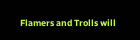Flamers and Trolls will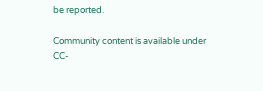be reported.

Community content is available under CC-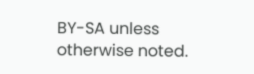BY-SA unless otherwise noted.